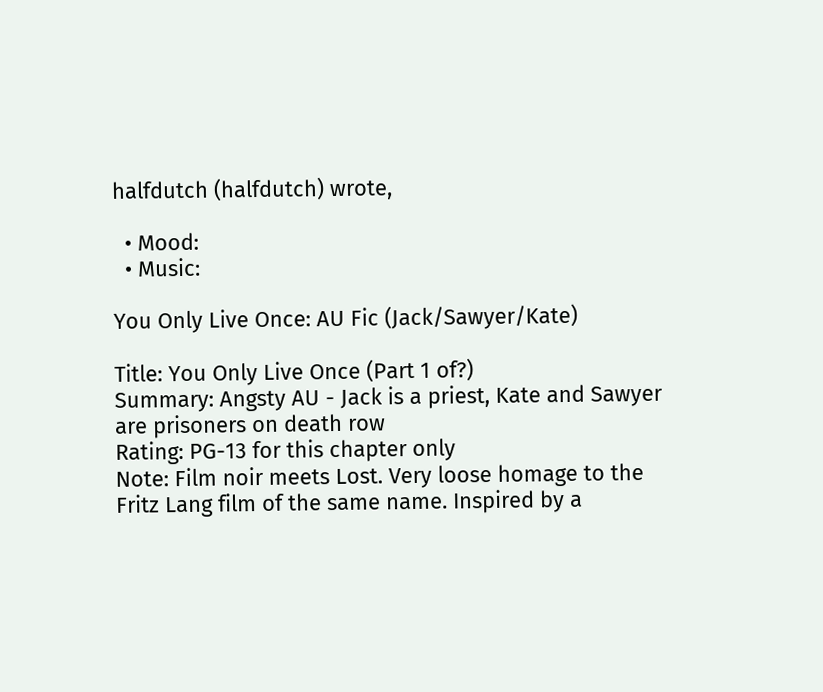halfdutch (halfdutch) wrote,

  • Mood:
  • Music:

You Only Live Once: AU Fic (Jack/Sawyer/Kate)

Title: You Only Live Once (Part 1 of?)
Summary: Angsty AU - Jack is a priest, Kate and Sawyer are prisoners on death row
Rating: PG-13 for this chapter only
Note: Film noir meets Lost. Very loose homage to the Fritz Lang film of the same name. Inspired by a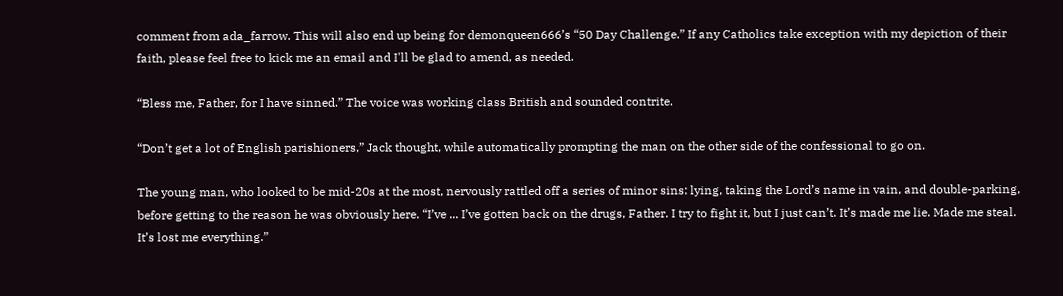comment from ada_farrow. This will also end up being for demonqueen666’s “50 Day Challenge.” If any Catholics take exception with my depiction of their faith, please feel free to kick me an email and I'll be glad to amend, as needed.

“Bless me, Father, for I have sinned.” The voice was working class British and sounded contrite.

“Don’t get a lot of English parishioners,” Jack thought, while automatically prompting the man on the other side of the confessional to go on.

The young man, who looked to be mid-20s at the most, nervously rattled off a series of minor sins: lying, taking the Lord’s name in vain, and double-parking, before getting to the reason he was obviously here. “I’ve ... I’ve gotten back on the drugs, Father. I try to fight it, but I just can’t. It’s made me lie. Made me steal. It’s lost me everything.”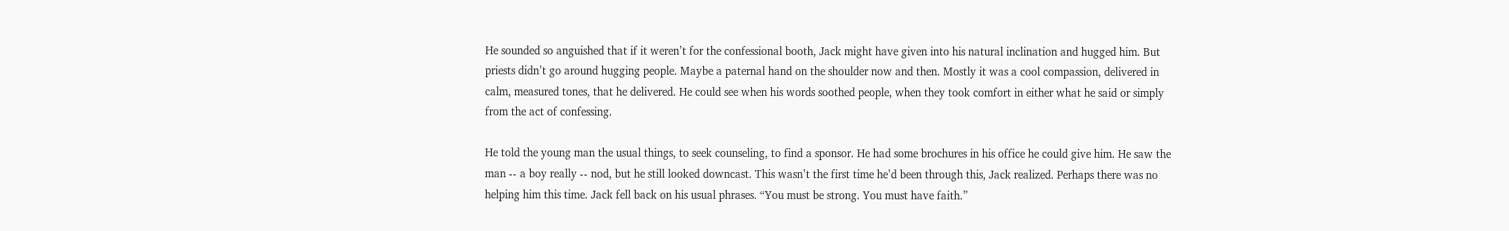He sounded so anguished that if it weren’t for the confessional booth, Jack might have given into his natural inclination and hugged him. But priests didn’t go around hugging people. Maybe a paternal hand on the shoulder now and then. Mostly it was a cool compassion, delivered in calm, measured tones, that he delivered. He could see when his words soothed people, when they took comfort in either what he said or simply from the act of confessing.

He told the young man the usual things, to seek counseling, to find a sponsor. He had some brochures in his office he could give him. He saw the man -- a boy really -- nod, but he still looked downcast. This wasn’t the first time he’d been through this, Jack realized. Perhaps there was no helping him this time. Jack fell back on his usual phrases. “You must be strong. You must have faith.”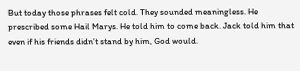But today those phrases felt cold. They sounded meaningless. He prescribed some Hail Marys. He told him to come back. Jack told him that even if his friends didn’t stand by him, God would.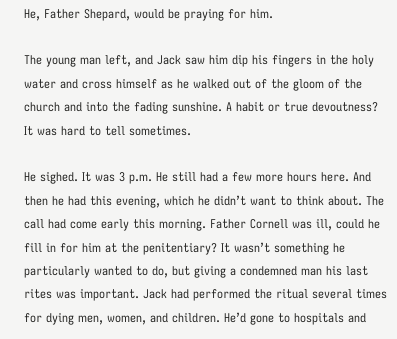He, Father Shepard, would be praying for him.

The young man left, and Jack saw him dip his fingers in the holy water and cross himself as he walked out of the gloom of the church and into the fading sunshine. A habit or true devoutness? It was hard to tell sometimes.

He sighed. It was 3 p.m. He still had a few more hours here. And then he had this evening, which he didn’t want to think about. The call had come early this morning. Father Cornell was ill, could he fill in for him at the penitentiary? It wasn’t something he particularly wanted to do, but giving a condemned man his last rites was important. Jack had performed the ritual several times for dying men, women, and children. He’d gone to hospitals and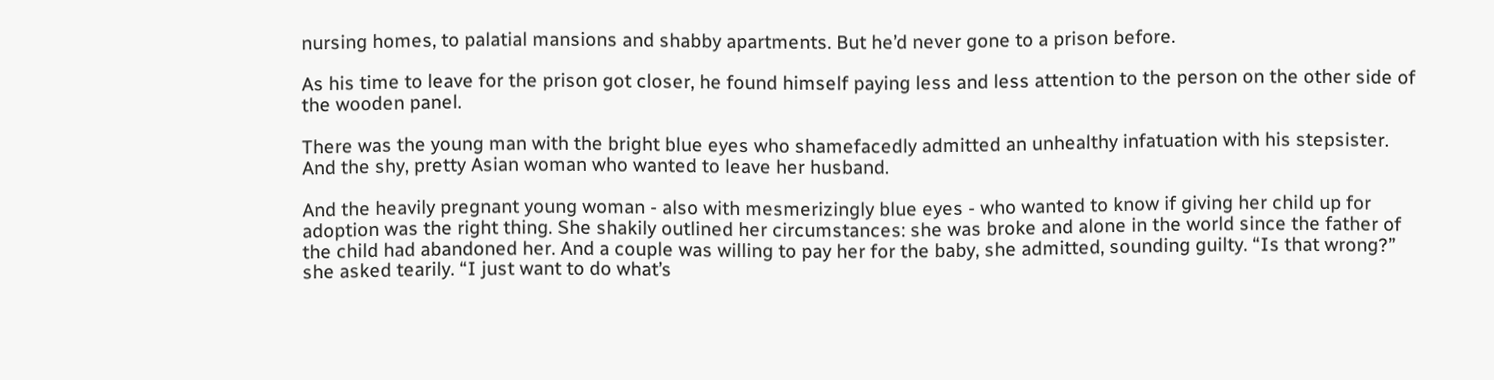nursing homes, to palatial mansions and shabby apartments. But he’d never gone to a prison before.

As his time to leave for the prison got closer, he found himself paying less and less attention to the person on the other side of the wooden panel.

There was the young man with the bright blue eyes who shamefacedly admitted an unhealthy infatuation with his stepsister. And the shy, pretty Asian woman who wanted to leave her husband.

And the heavily pregnant young woman - also with mesmerizingly blue eyes - who wanted to know if giving her child up for adoption was the right thing. She shakily outlined her circumstances: she was broke and alone in the world since the father of the child had abandoned her. And a couple was willing to pay her for the baby, she admitted, sounding guilty. “Is that wrong?” she asked tearily. “I just want to do what’s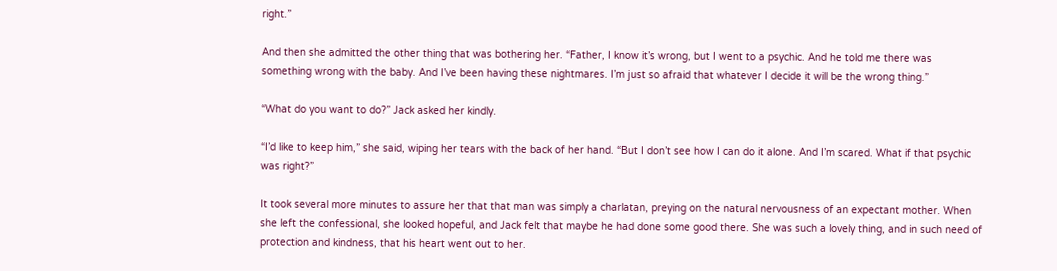right.”

And then she admitted the other thing that was bothering her. “Father, I know it’s wrong, but I went to a psychic. And he told me there was something wrong with the baby. And I’ve been having these nightmares. I’m just so afraid that whatever I decide it will be the wrong thing.”

“What do you want to do?” Jack asked her kindly.

“I’d like to keep him,” she said, wiping her tears with the back of her hand. “But I don’t see how I can do it alone. And I’m scared. What if that psychic was right?”

It took several more minutes to assure her that that man was simply a charlatan, preying on the natural nervousness of an expectant mother. When she left the confessional, she looked hopeful, and Jack felt that maybe he had done some good there. She was such a lovely thing, and in such need of protection and kindness, that his heart went out to her.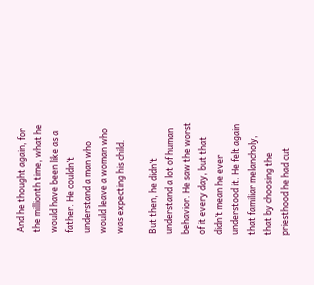And he thought again, for the millionth time, what he would have been like as a father. He couldn’t understand a man who would leave a woman who was expecting his child.

But then, he didn’t understand a lot of human behavior. He saw the worst of it every day, but that didn’t mean he ever understood it. He felt again that familiar melancholy, that by choosing the priesthood he had cut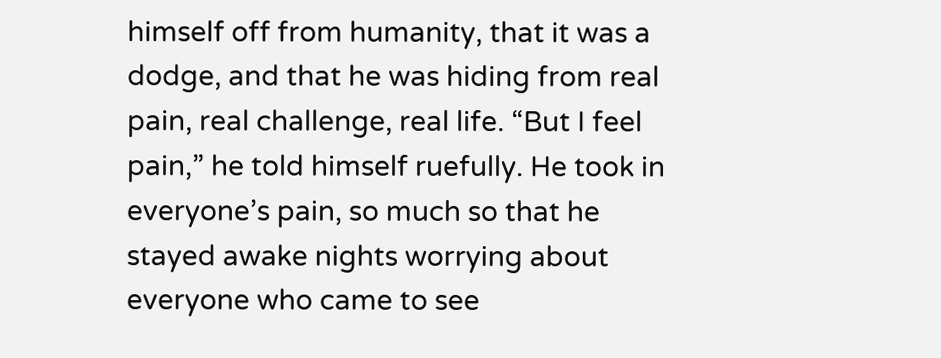himself off from humanity, that it was a dodge, and that he was hiding from real pain, real challenge, real life. “But I feel pain,” he told himself ruefully. He took in everyone’s pain, so much so that he stayed awake nights worrying about everyone who came to see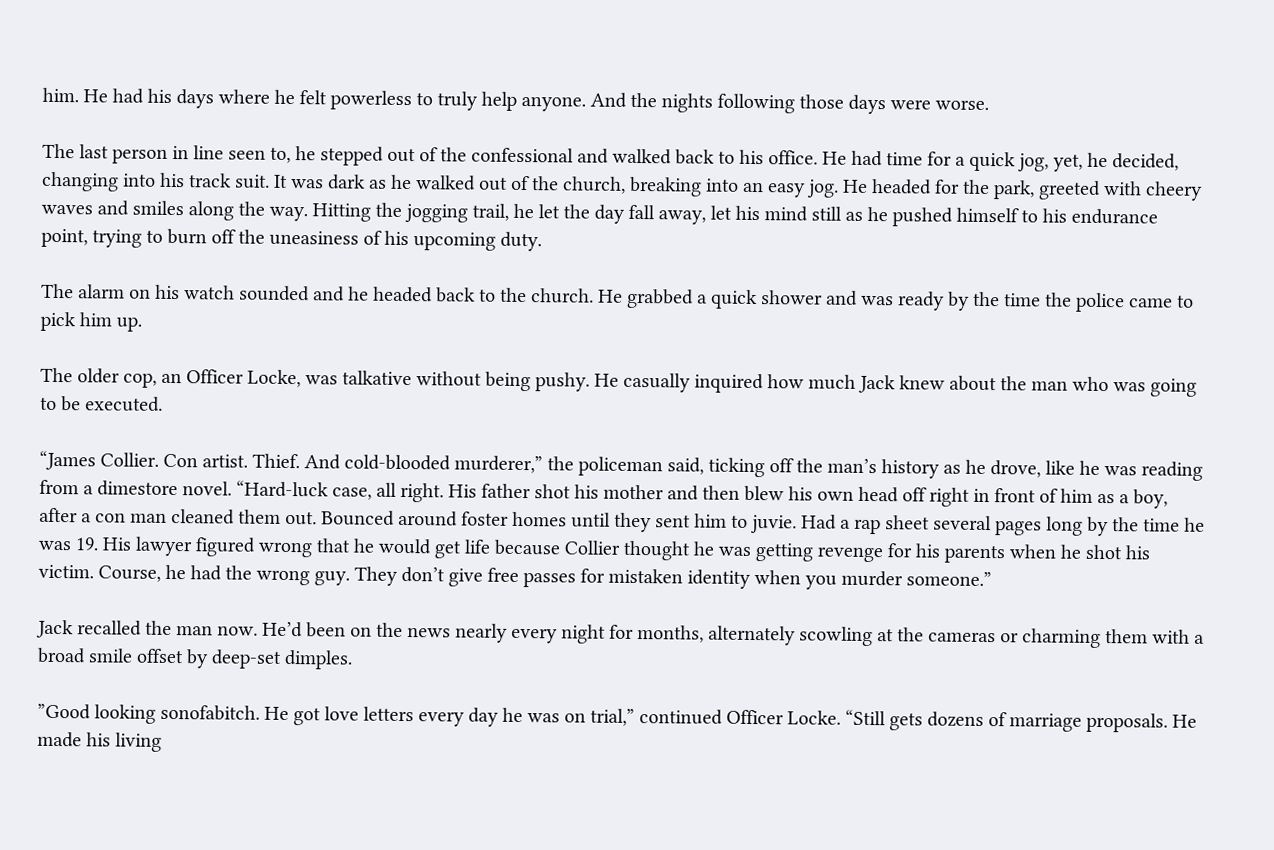him. He had his days where he felt powerless to truly help anyone. And the nights following those days were worse.

The last person in line seen to, he stepped out of the confessional and walked back to his office. He had time for a quick jog, yet, he decided, changing into his track suit. It was dark as he walked out of the church, breaking into an easy jog. He headed for the park, greeted with cheery waves and smiles along the way. Hitting the jogging trail, he let the day fall away, let his mind still as he pushed himself to his endurance point, trying to burn off the uneasiness of his upcoming duty.

The alarm on his watch sounded and he headed back to the church. He grabbed a quick shower and was ready by the time the police came to pick him up.

The older cop, an Officer Locke, was talkative without being pushy. He casually inquired how much Jack knew about the man who was going to be executed.

“James Collier. Con artist. Thief. And cold-blooded murderer,” the policeman said, ticking off the man’s history as he drove, like he was reading from a dimestore novel. “Hard-luck case, all right. His father shot his mother and then blew his own head off right in front of him as a boy, after a con man cleaned them out. Bounced around foster homes until they sent him to juvie. Had a rap sheet several pages long by the time he was 19. His lawyer figured wrong that he would get life because Collier thought he was getting revenge for his parents when he shot his victim. Course, he had the wrong guy. They don’t give free passes for mistaken identity when you murder someone.”

Jack recalled the man now. He’d been on the news nearly every night for months, alternately scowling at the cameras or charming them with a broad smile offset by deep-set dimples.

”Good looking sonofabitch. He got love letters every day he was on trial,” continued Officer Locke. “Still gets dozens of marriage proposals. He made his living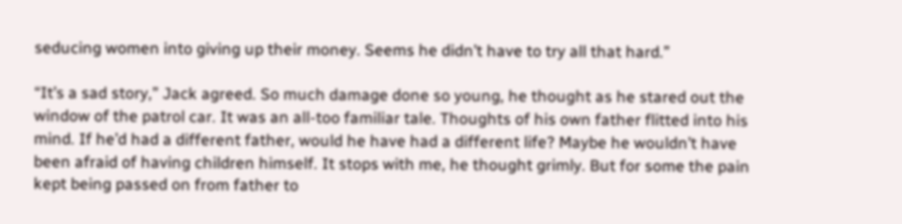seducing women into giving up their money. Seems he didn’t have to try all that hard.”

“It’s a sad story,” Jack agreed. So much damage done so young, he thought as he stared out the window of the patrol car. It was an all-too familiar tale. Thoughts of his own father flitted into his mind. If he’d had a different father, would he have had a different life? Maybe he wouldn’t have been afraid of having children himself. It stops with me, he thought grimly. But for some the pain kept being passed on from father to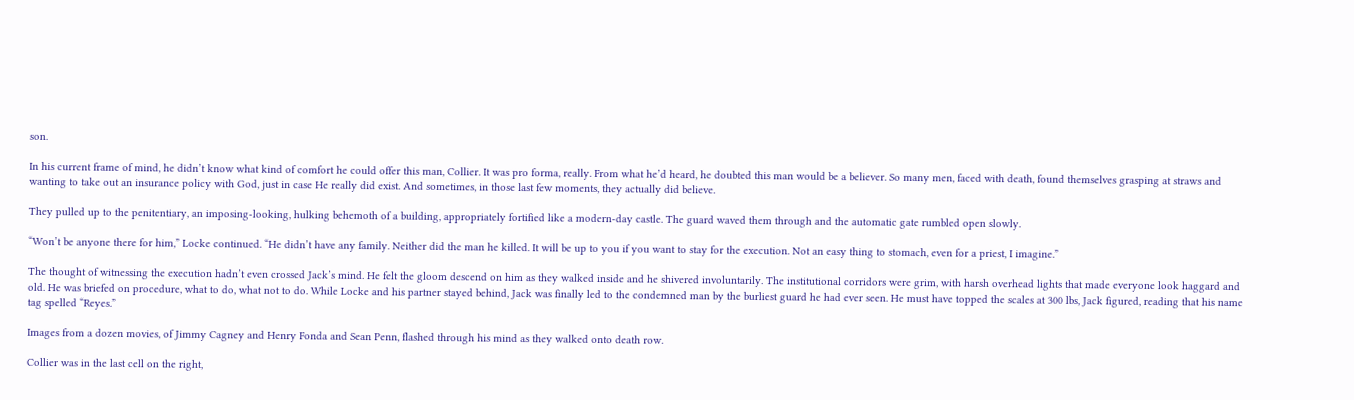son.

In his current frame of mind, he didn’t know what kind of comfort he could offer this man, Collier. It was pro forma, really. From what he’d heard, he doubted this man would be a believer. So many men, faced with death, found themselves grasping at straws and wanting to take out an insurance policy with God, just in case He really did exist. And sometimes, in those last few moments, they actually did believe.

They pulled up to the penitentiary, an imposing-looking, hulking behemoth of a building, appropriately fortified like a modern-day castle. The guard waved them through and the automatic gate rumbled open slowly.

“Won’t be anyone there for him,” Locke continued. “He didn’t have any family. Neither did the man he killed. It will be up to you if you want to stay for the execution. Not an easy thing to stomach, even for a priest, I imagine.”

The thought of witnessing the execution hadn’t even crossed Jack’s mind. He felt the gloom descend on him as they walked inside and he shivered involuntarily. The institutional corridors were grim, with harsh overhead lights that made everyone look haggard and old. He was briefed on procedure, what to do, what not to do. While Locke and his partner stayed behind, Jack was finally led to the condemned man by the burliest guard he had ever seen. He must have topped the scales at 300 lbs, Jack figured, reading that his name tag spelled “Reyes.”

Images from a dozen movies, of Jimmy Cagney and Henry Fonda and Sean Penn, flashed through his mind as they walked onto death row.

Collier was in the last cell on the right,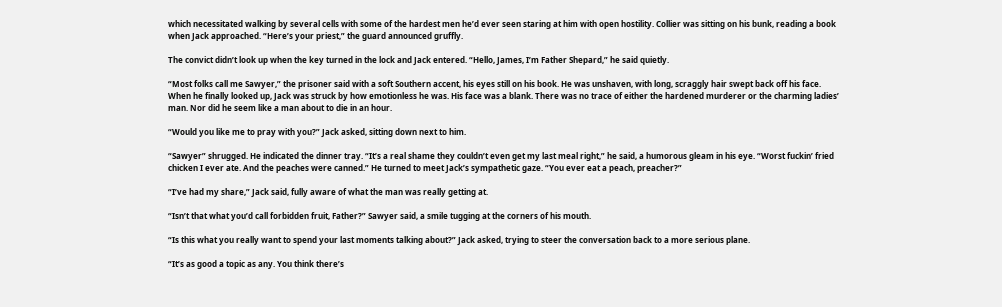which necessitated walking by several cells with some of the hardest men he’d ever seen staring at him with open hostility. Collier was sitting on his bunk, reading a book when Jack approached. “Here’s your priest,” the guard announced gruffly.

The convict didn’t look up when the key turned in the lock and Jack entered. “Hello, James, I’m Father Shepard,” he said quietly.

“Most folks call me Sawyer,” the prisoner said with a soft Southern accent, his eyes still on his book. He was unshaven, with long, scraggly hair swept back off his face. When he finally looked up, Jack was struck by how emotionless he was. His face was a blank. There was no trace of either the hardened murderer or the charming ladies’ man. Nor did he seem like a man about to die in an hour.

“Would you like me to pray with you?” Jack asked, sitting down next to him.

“Sawyer” shrugged. He indicated the dinner tray. “It’s a real shame they couldn’t even get my last meal right,” he said, a humorous gleam in his eye. “Worst fuckin’ fried chicken I ever ate. And the peaches were canned.” He turned to meet Jack’s sympathetic gaze. “You ever eat a peach, preacher?”

“I’ve had my share,” Jack said, fully aware of what the man was really getting at.

“Isn’t that what you’d call forbidden fruit, Father?” Sawyer said, a smile tugging at the corners of his mouth.

“Is this what you really want to spend your last moments talking about?” Jack asked, trying to steer the conversation back to a more serious plane.

“It’s as good a topic as any. You think there’s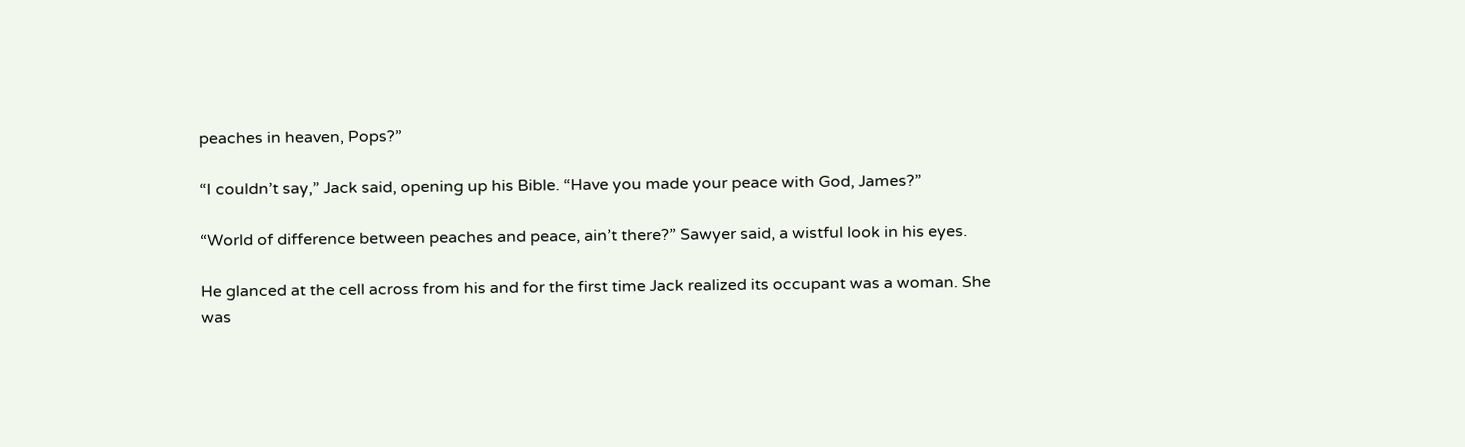peaches in heaven, Pops?”

“I couldn’t say,” Jack said, opening up his Bible. “Have you made your peace with God, James?”

“World of difference between peaches and peace, ain’t there?” Sawyer said, a wistful look in his eyes.

He glanced at the cell across from his and for the first time Jack realized its occupant was a woman. She was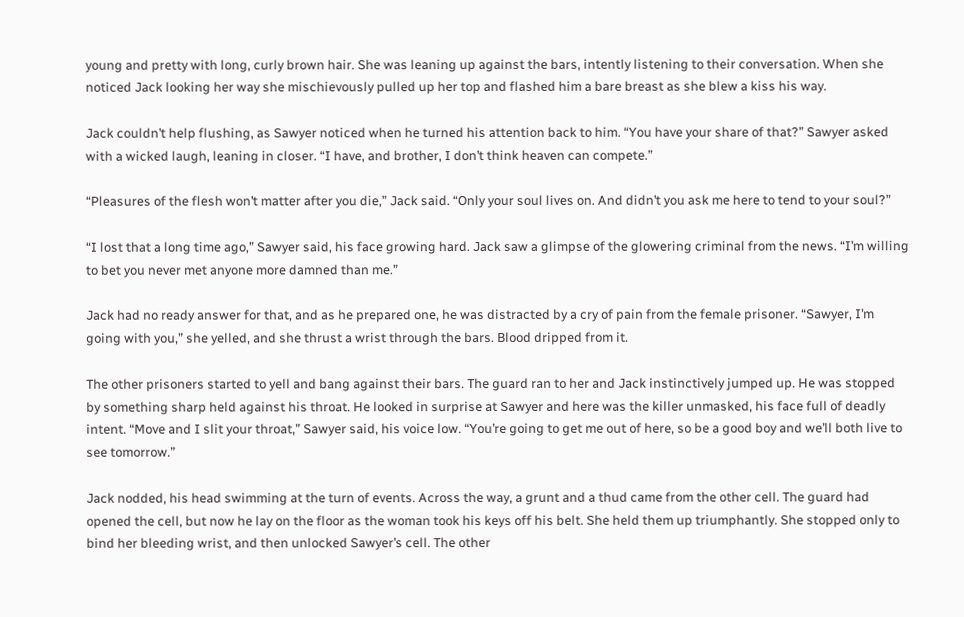young and pretty with long, curly brown hair. She was leaning up against the bars, intently listening to their conversation. When she noticed Jack looking her way she mischievously pulled up her top and flashed him a bare breast as she blew a kiss his way.

Jack couldn’t help flushing, as Sawyer noticed when he turned his attention back to him. “You have your share of that?” Sawyer asked with a wicked laugh, leaning in closer. “I have, and brother, I don’t think heaven can compete.”

“Pleasures of the flesh won’t matter after you die,” Jack said. “Only your soul lives on. And didn’t you ask me here to tend to your soul?”

“I lost that a long time ago,” Sawyer said, his face growing hard. Jack saw a glimpse of the glowering criminal from the news. “I’m willing to bet you never met anyone more damned than me.”

Jack had no ready answer for that, and as he prepared one, he was distracted by a cry of pain from the female prisoner. “Sawyer, I’m going with you,” she yelled, and she thrust a wrist through the bars. Blood dripped from it.

The other prisoners started to yell and bang against their bars. The guard ran to her and Jack instinctively jumped up. He was stopped by something sharp held against his throat. He looked in surprise at Sawyer and here was the killer unmasked, his face full of deadly intent. “Move and I slit your throat,” Sawyer said, his voice low. “You’re going to get me out of here, so be a good boy and we’ll both live to see tomorrow.”

Jack nodded, his head swimming at the turn of events. Across the way, a grunt and a thud came from the other cell. The guard had opened the cell, but now he lay on the floor as the woman took his keys off his belt. She held them up triumphantly. She stopped only to bind her bleeding wrist, and then unlocked Sawyer’s cell. The other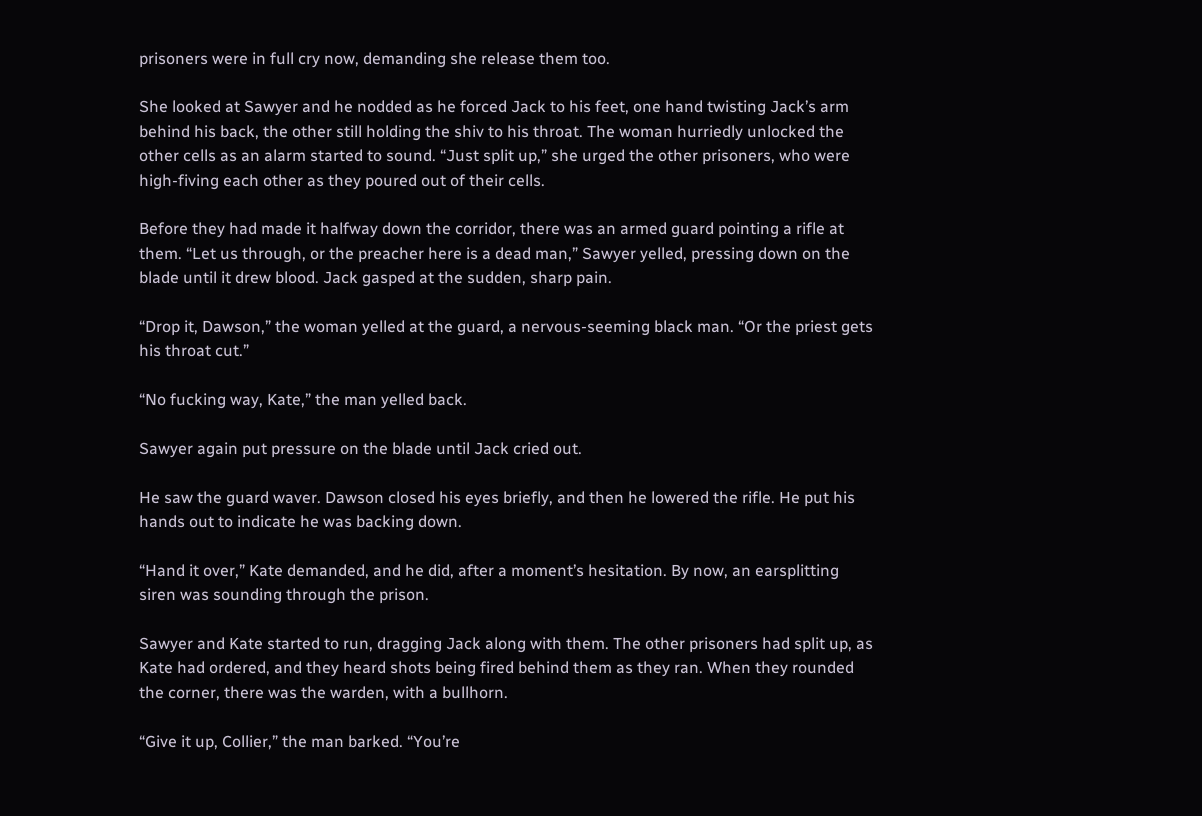prisoners were in full cry now, demanding she release them too.

She looked at Sawyer and he nodded as he forced Jack to his feet, one hand twisting Jack’s arm behind his back, the other still holding the shiv to his throat. The woman hurriedly unlocked the other cells as an alarm started to sound. “Just split up,” she urged the other prisoners, who were high-fiving each other as they poured out of their cells.

Before they had made it halfway down the corridor, there was an armed guard pointing a rifle at them. “Let us through, or the preacher here is a dead man,” Sawyer yelled, pressing down on the blade until it drew blood. Jack gasped at the sudden, sharp pain.

“Drop it, Dawson,” the woman yelled at the guard, a nervous-seeming black man. “Or the priest gets his throat cut.”

“No fucking way, Kate,” the man yelled back.

Sawyer again put pressure on the blade until Jack cried out.

He saw the guard waver. Dawson closed his eyes briefly, and then he lowered the rifle. He put his hands out to indicate he was backing down.

“Hand it over,” Kate demanded, and he did, after a moment’s hesitation. By now, an earsplitting siren was sounding through the prison.

Sawyer and Kate started to run, dragging Jack along with them. The other prisoners had split up, as Kate had ordered, and they heard shots being fired behind them as they ran. When they rounded the corner, there was the warden, with a bullhorn.

“Give it up, Collier,” the man barked. “You’re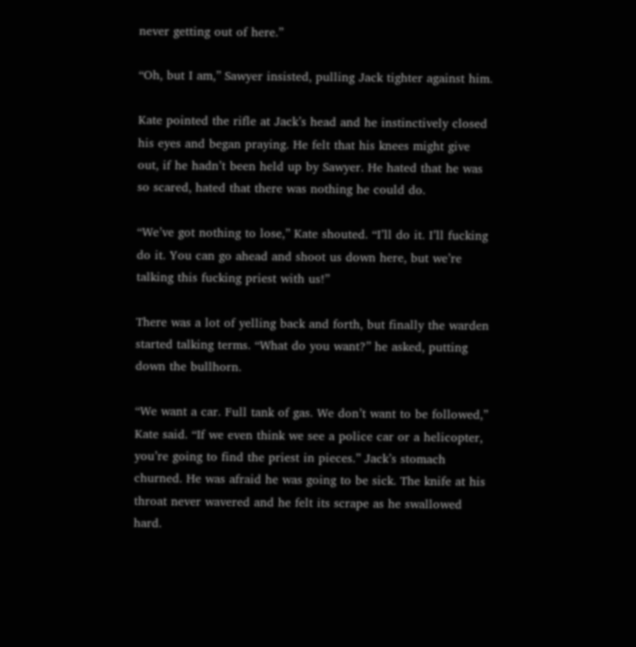never getting out of here.”

“Oh, but I am,” Sawyer insisted, pulling Jack tighter against him.

Kate pointed the rifle at Jack’s head and he instinctively closed his eyes and began praying. He felt that his knees might give out, if he hadn’t been held up by Sawyer. He hated that he was so scared, hated that there was nothing he could do.

“We’ve got nothing to lose,” Kate shouted. “I’ll do it. I’ll fucking do it. You can go ahead and shoot us down here, but we’re talking this fucking priest with us!”

There was a lot of yelling back and forth, but finally the warden started talking terms. “What do you want?” he asked, putting down the bullhorn.

“We want a car. Full tank of gas. We don’t want to be followed,” Kate said. “If we even think we see a police car or a helicopter, you’re going to find the priest in pieces.” Jack’s stomach churned. He was afraid he was going to be sick. The knife at his throat never wavered and he felt its scrape as he swallowed hard.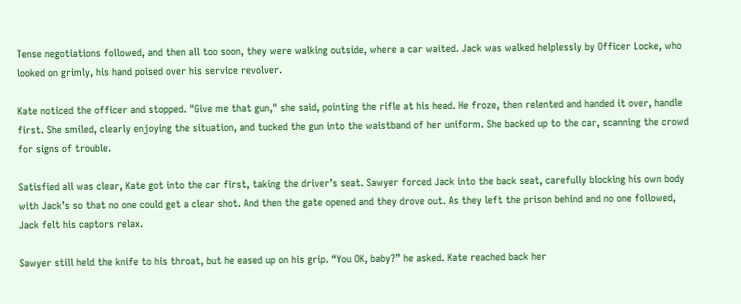Tense negotiations followed, and then all too soon, they were walking outside, where a car waited. Jack was walked helplessly by Officer Locke, who looked on grimly, his hand poised over his service revolver.

Kate noticed the officer and stopped. "Give me that gun," she said, pointing the rifle at his head. He froze, then relented and handed it over, handle first. She smiled, clearly enjoying the situation, and tucked the gun into the waistband of her uniform. She backed up to the car, scanning the crowd for signs of trouble.

Satisfied all was clear, Kate got into the car first, taking the driver’s seat. Sawyer forced Jack into the back seat, carefully blocking his own body with Jack’s so that no one could get a clear shot. And then the gate opened and they drove out. As they left the prison behind and no one followed, Jack felt his captors relax.

Sawyer still held the knife to his throat, but he eased up on his grip. “You OK, baby?” he asked. Kate reached back her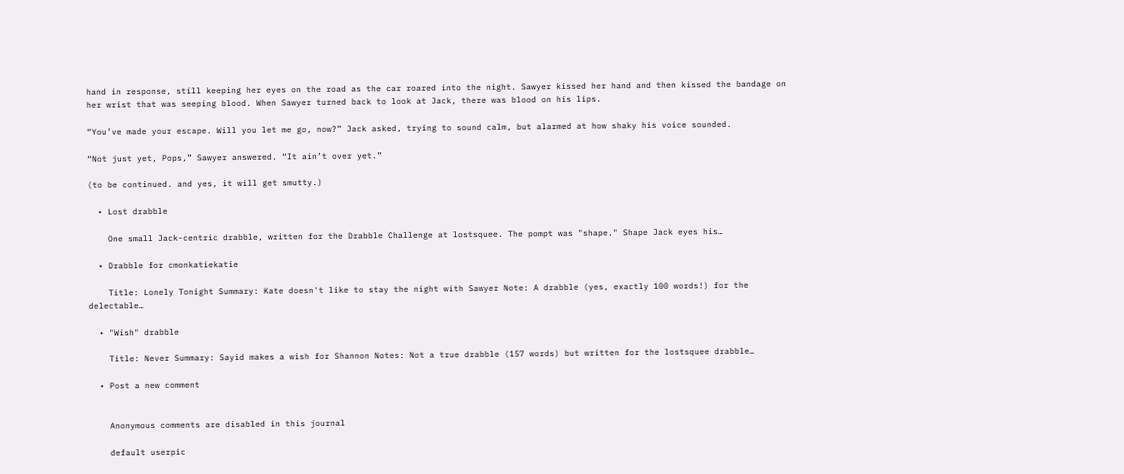hand in response, still keeping her eyes on the road as the car roared into the night. Sawyer kissed her hand and then kissed the bandage on her wrist that was seeping blood. When Sawyer turned back to look at Jack, there was blood on his lips.

“You’ve made your escape. Will you let me go, now?” Jack asked, trying to sound calm, but alarmed at how shaky his voice sounded.

“Not just yet, Pops,” Sawyer answered. “It ain’t over yet.”

(to be continued. and yes, it will get smutty.)

  • Lost drabble

    One small Jack-centric drabble, written for the Drabble Challenge at lostsquee. The pompt was "shape." Shape Jack eyes his…

  • Drabble for cmonkatiekatie

    Title: Lonely Tonight Summary: Kate doesn't like to stay the night with Sawyer Note: A drabble (yes, exactly 100 words!) for the delectable…

  • "Wish" drabble

    Title: Never Summary: Sayid makes a wish for Shannon Notes: Not a true drabble (157 words) but written for the lostsquee drabble…

  • Post a new comment


    Anonymous comments are disabled in this journal

    default userpic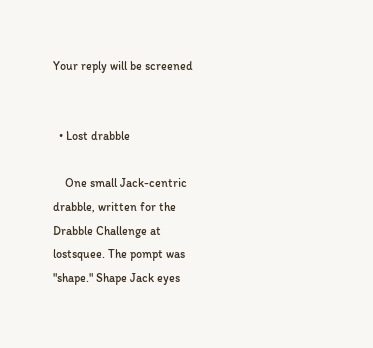Your reply will be screened


  • Lost drabble

    One small Jack-centric drabble, written for the Drabble Challenge at lostsquee. The pompt was "shape." Shape Jack eyes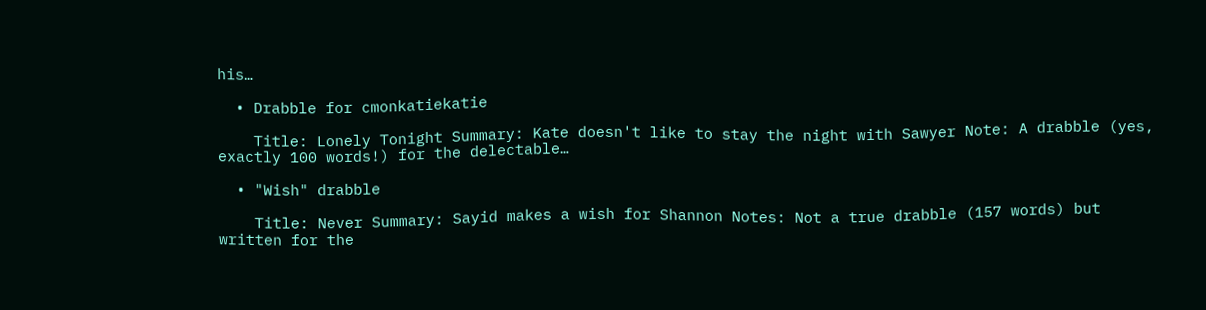his…

  • Drabble for cmonkatiekatie

    Title: Lonely Tonight Summary: Kate doesn't like to stay the night with Sawyer Note: A drabble (yes, exactly 100 words!) for the delectable…

  • "Wish" drabble

    Title: Never Summary: Sayid makes a wish for Shannon Notes: Not a true drabble (157 words) but written for the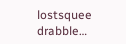lostsquee drabble…